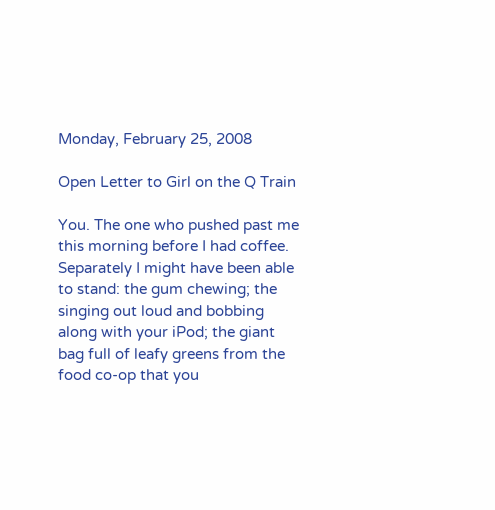Monday, February 25, 2008

Open Letter to Girl on the Q Train

You. The one who pushed past me this morning before I had coffee. Separately I might have been able to stand: the gum chewing; the singing out loud and bobbing along with your iPod; the giant bag full of leafy greens from the food co-op that you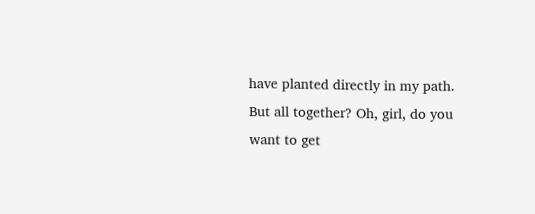have planted directly in my path. But all together? Oh, girl, do you want to get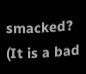smacked? (It is a bad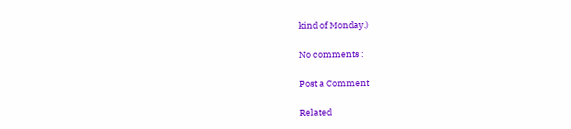kind of Monday.)

No comments :

Post a Comment

Related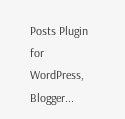Posts Plugin for WordPress, Blogger...